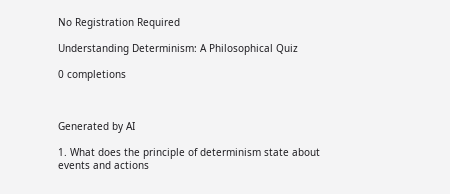No Registration Required

Understanding Determinism: A Philosophical Quiz

0 completions



Generated by AI

1. What does the principle of determinism state about events and actions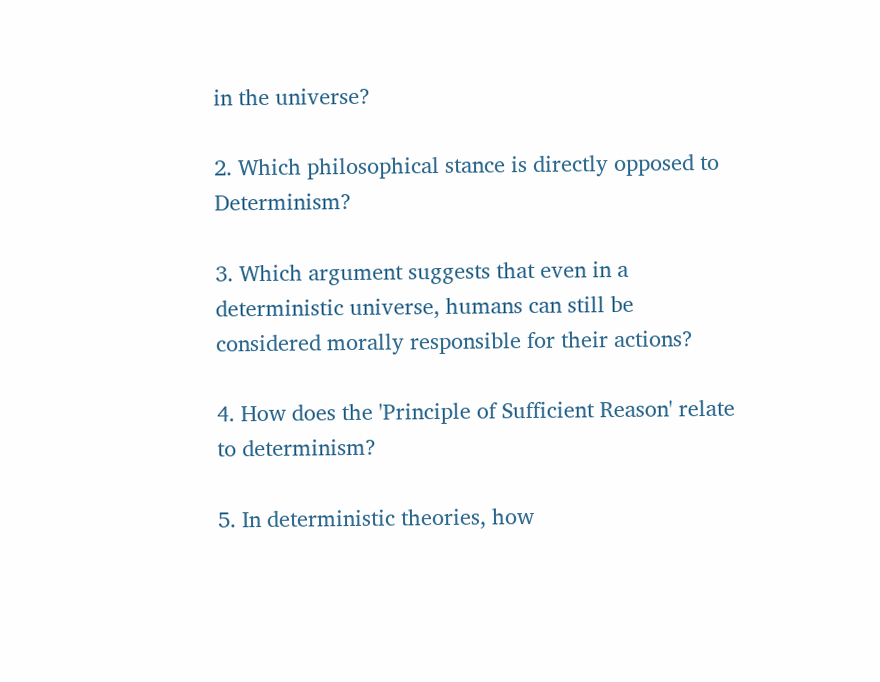in the universe?

2. Which philosophical stance is directly opposed to Determinism?

3. Which argument suggests that even in a deterministic universe, humans can still be considered morally responsible for their actions?

4. How does the 'Principle of Sufficient Reason' relate to determinism?

5. In deterministic theories, how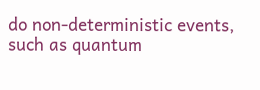do non-deterministic events, such as quantum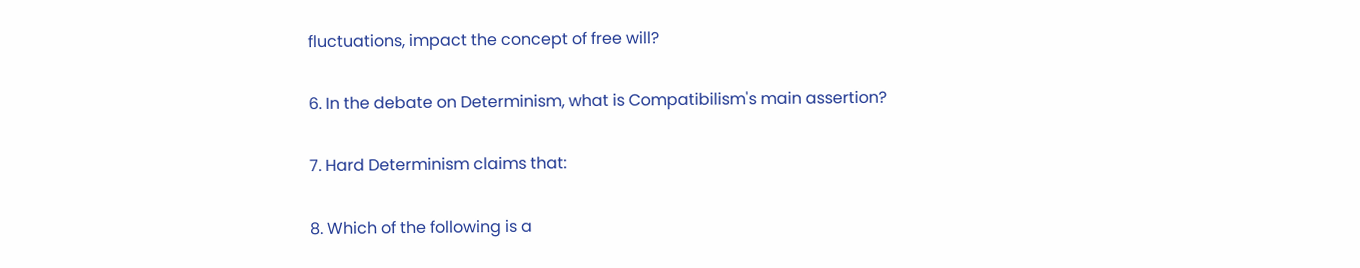fluctuations, impact the concept of free will?

6. In the debate on Determinism, what is Compatibilism's main assertion?

7. Hard Determinism claims that:

8. Which of the following is a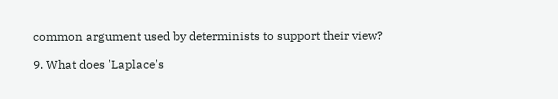common argument used by determinists to support their view?

9. What does 'Laplace's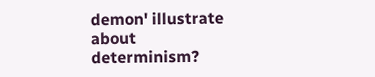demon' illustrate about determinism?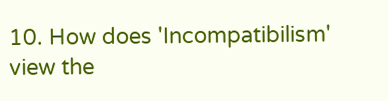10. How does 'Incompatibilism' view the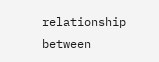relationship between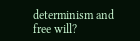determinism and free will?